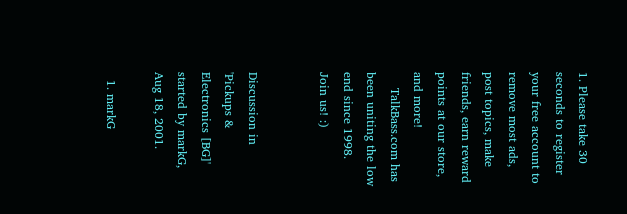1. Please take 30 seconds to register your free account to remove most ads, post topics, make friends, earn reward points at our store, and more!
    TalkBass.com has been uniting the low end since 1998.  Join us! :)


Discussion in 'Pickups & Electronics [BG]' started by markG, Aug 18, 2001.

  1. markG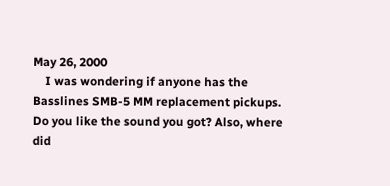May 26, 2000
    I was wondering if anyone has the Basslines SMB-5 MM replacement pickups. Do you like the sound you got? Also, where did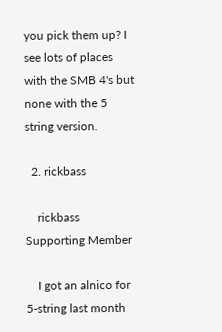you pick them up? I see lots of places with the SMB 4's but none with the 5 string version.

  2. rickbass

    rickbass Supporting Member

    I got an alnico for 5-string last month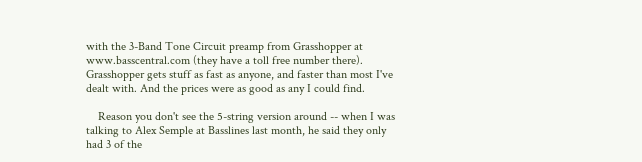with the 3-Band Tone Circuit preamp from Grasshopper at www.basscentral.com (they have a toll free number there). Grasshopper gets stuff as fast as anyone, and faster than most I've dealt with. And the prices were as good as any I could find.

    Reason you don't see the 5-string version around -- when I was talking to Alex Semple at Basslines last month, he said they only had 3 of the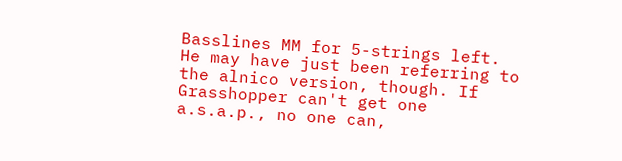Basslines MM for 5-strings left. He may have just been referring to the alnico version, though. If Grasshopper can't get one a.s.a.p., no one can,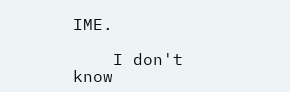IME.

    I don't know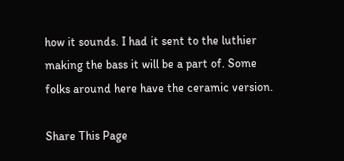how it sounds. I had it sent to the luthier making the bass it will be a part of. Some folks around here have the ceramic version.

Share This Page